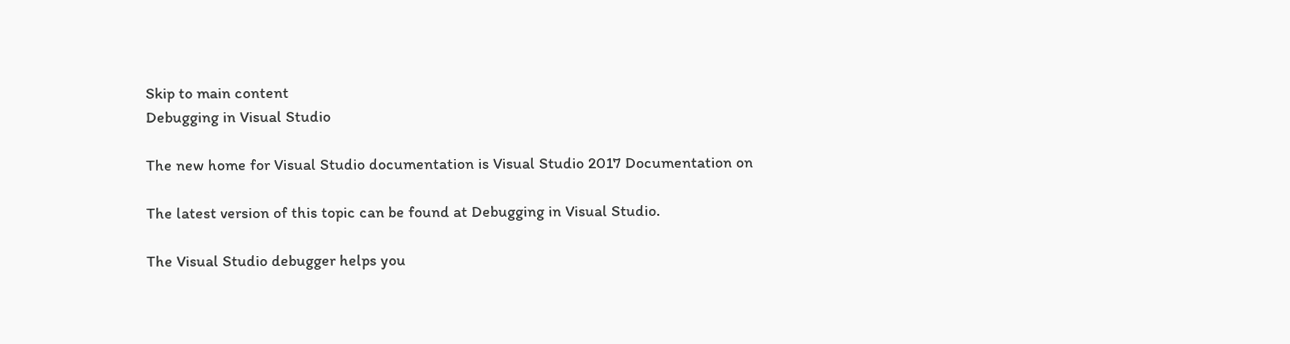Skip to main content
Debugging in Visual Studio

The new home for Visual Studio documentation is Visual Studio 2017 Documentation on

The latest version of this topic can be found at Debugging in Visual Studio.

The Visual Studio debugger helps you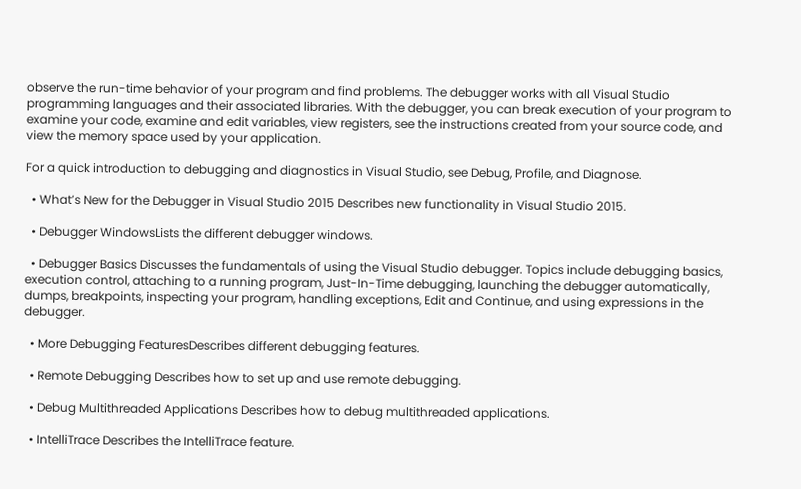observe the run-time behavior of your program and find problems. The debugger works with all Visual Studio programming languages and their associated libraries. With the debugger, you can break execution of your program to examine your code, examine and edit variables, view registers, see the instructions created from your source code, and view the memory space used by your application.

For a quick introduction to debugging and diagnostics in Visual Studio, see Debug, Profile, and Diagnose.

  • What’s New for the Debugger in Visual Studio 2015 Describes new functionality in Visual Studio 2015.

  • Debugger WindowsLists the different debugger windows.

  • Debugger Basics Discusses the fundamentals of using the Visual Studio debugger. Topics include debugging basics, execution control, attaching to a running program, Just-In-Time debugging, launching the debugger automatically, dumps, breakpoints, inspecting your program, handling exceptions, Edit and Continue, and using expressions in the debugger.

  • More Debugging FeaturesDescribes different debugging features.

  • Remote Debugging Describes how to set up and use remote debugging.

  • Debug Multithreaded Applications Describes how to debug multithreaded applications.

  • IntelliTrace Describes the IntelliTrace feature.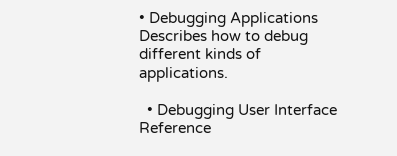• Debugging Applications Describes how to debug different kinds of applications.

  • Debugging User Interface Reference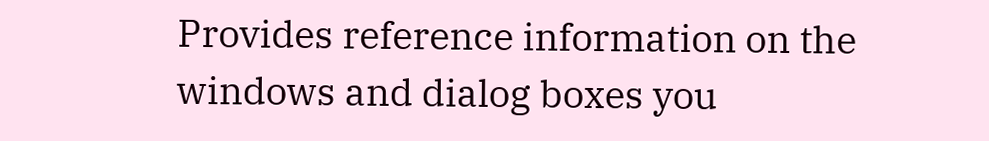Provides reference information on the windows and dialog boxes you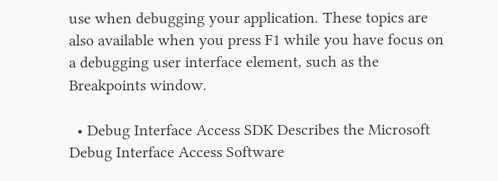use when debugging your application. These topics are also available when you press F1 while you have focus on a debugging user interface element, such as the Breakpoints window.

  • Debug Interface Access SDK Describes the Microsoft Debug Interface Access Software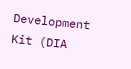Development Kit (DIA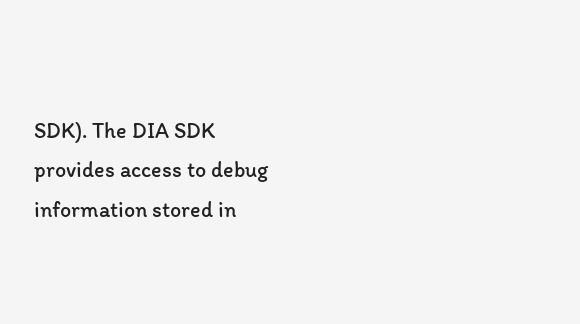SDK). The DIA SDK provides access to debug information stored in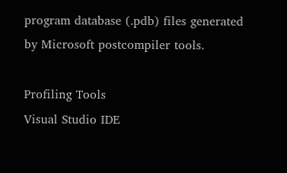program database (.pdb) files generated by Microsoft postcompiler tools.

Profiling Tools
Visual Studio IDE